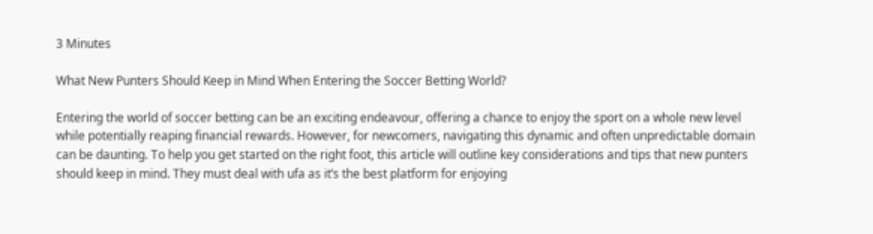3 Minutes

What New Punters Should Keep in Mind When Entering the Soccer Betting World?

Entering the world of soccer betting can be an exciting endeavour, offering a chance to enjoy the sport on a whole new level while potentially reaping financial rewards. However, for newcomers, navigating this dynamic and often unpredictable domain can be daunting. To help you get started on the right foot, this article will outline key considerations and tips that new punters should keep in mind. They must deal with ufa as it’s the best platform for enjoying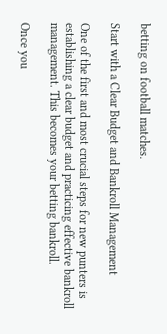betting on football matches.

Start with a Clear Budget and Bankroll Management

One of the first and most crucial steps for new punters is establishing a clear budget and practicing effective bankroll management. This becomes your betting bankroll.

Once you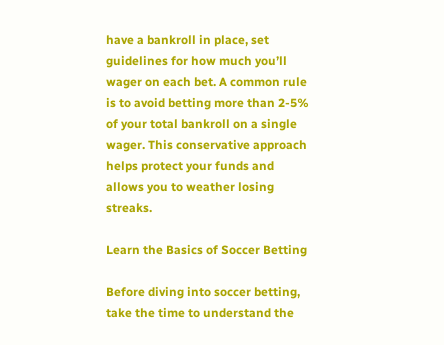have a bankroll in place, set guidelines for how much you’ll wager on each bet. A common rule is to avoid betting more than 2-5% of your total bankroll on a single wager. This conservative approach helps protect your funds and allows you to weather losing streaks.

Learn the Basics of Soccer Betting

Before diving into soccer betting, take the time to understand the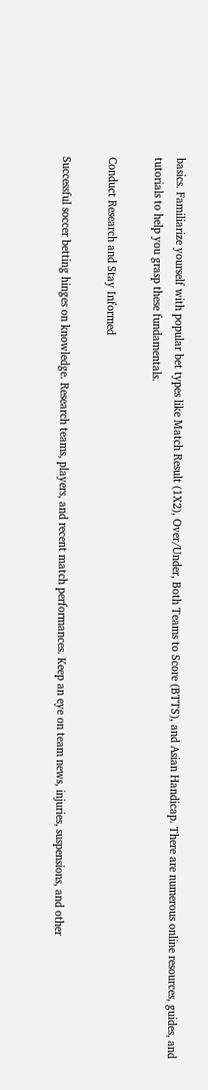basics. Familiarize yourself with popular bet types like Match Result (1X2), Over/Under, Both Teams to Score (BTTS), and Asian Handicap. There are numerous online resources, guides, and tutorials to help you grasp these fundamentals.

Conduct Research and Stay Informed

Successful soccer betting hinges on knowledge. Research teams, players, and recent match performances. Keep an eye on team news, injuries, suspensions, and other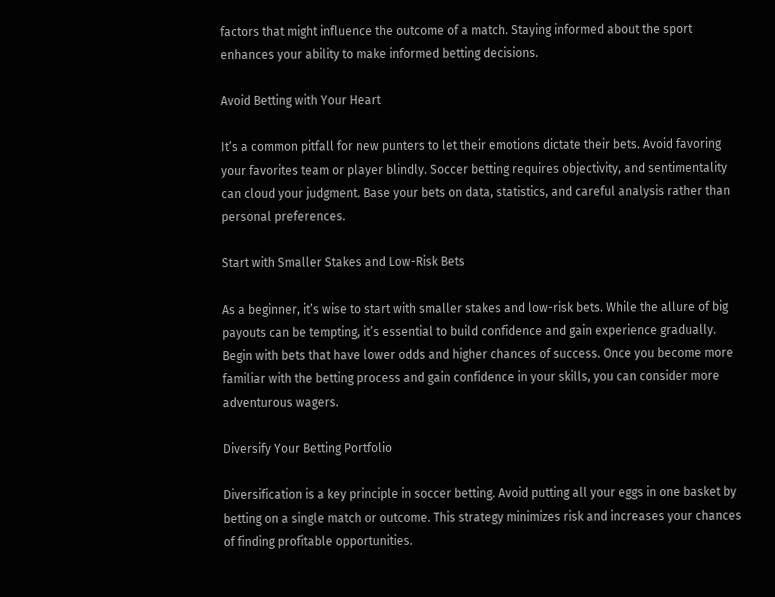factors that might influence the outcome of a match. Staying informed about the sport enhances your ability to make informed betting decisions.

Avoid Betting with Your Heart

It’s a common pitfall for new punters to let their emotions dictate their bets. Avoid favoring your favorites team or player blindly. Soccer betting requires objectivity, and sentimentality can cloud your judgment. Base your bets on data, statistics, and careful analysis rather than personal preferences.

Start with Smaller Stakes and Low-Risk Bets

As a beginner, it’s wise to start with smaller stakes and low-risk bets. While the allure of big payouts can be tempting, it’s essential to build confidence and gain experience gradually. Begin with bets that have lower odds and higher chances of success. Once you become more familiar with the betting process and gain confidence in your skills, you can consider more adventurous wagers.

Diversify Your Betting Portfolio

Diversification is a key principle in soccer betting. Avoid putting all your eggs in one basket by betting on a single match or outcome. This strategy minimizes risk and increases your chances of finding profitable opportunities.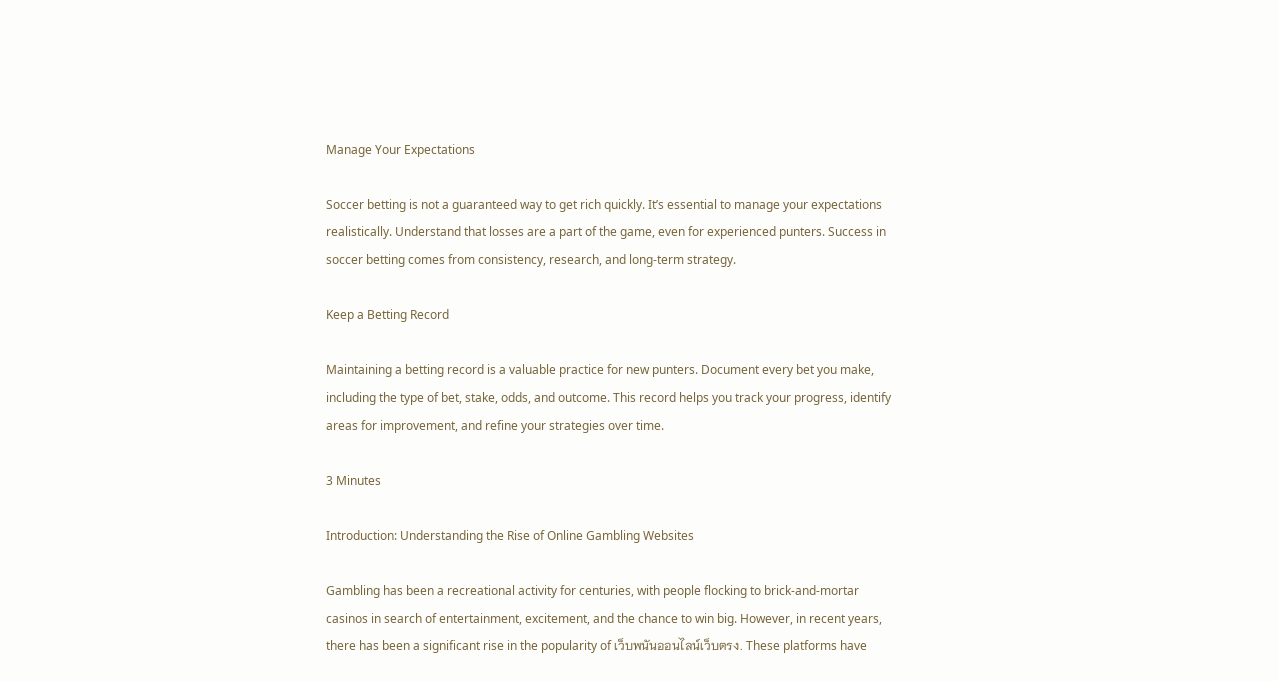Manage Your Expectations

Soccer betting is not a guaranteed way to get rich quickly. It’s essential to manage your expectations realistically. Understand that losses are a part of the game, even for experienced punters. Success in soccer betting comes from consistency, research, and long-term strategy.

Keep a Betting Record

Maintaining a betting record is a valuable practice for new punters. Document every bet you make, including the type of bet, stake, odds, and outcome. This record helps you track your progress, identify areas for improvement, and refine your strategies over time.

3 Minutes

Introduction: Understanding the Rise of Online Gambling Websites

Gambling has been a recreational activity for centuries, with people flocking to brick-and-mortar casinos in search of entertainment, excitement, and the chance to win big. However, in recent years, there has been a significant rise in the popularity of เว็บพนันออนไลน์เว็บตรง. These platforms have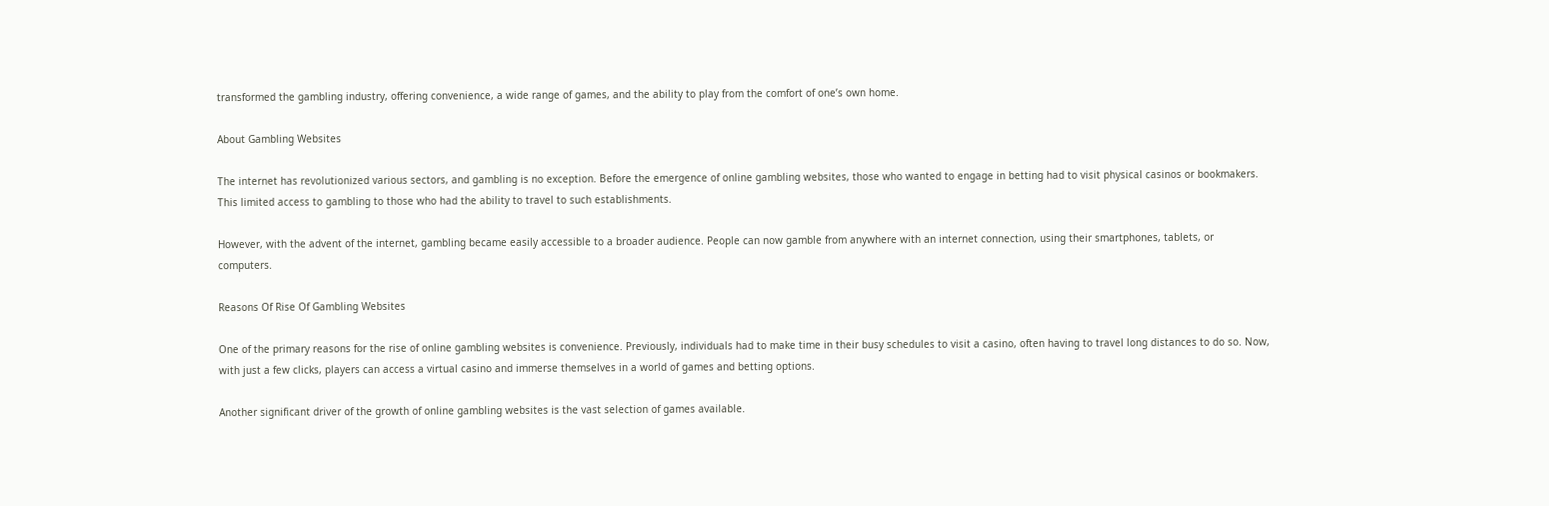transformed the gambling industry, offering convenience, a wide range of games, and the ability to play from the comfort of one’s own home.

About Gambling Websites

The internet has revolutionized various sectors, and gambling is no exception. Before the emergence of online gambling websites, those who wanted to engage in betting had to visit physical casinos or bookmakers. This limited access to gambling to those who had the ability to travel to such establishments.

However, with the advent of the internet, gambling became easily accessible to a broader audience. People can now gamble from anywhere with an internet connection, using their smartphones, tablets, or computers.

Reasons Of Rise Of Gambling Websites

One of the primary reasons for the rise of online gambling websites is convenience. Previously, individuals had to make time in their busy schedules to visit a casino, often having to travel long distances to do so. Now, with just a few clicks, players can access a virtual casino and immerse themselves in a world of games and betting options.

Another significant driver of the growth of online gambling websites is the vast selection of games available.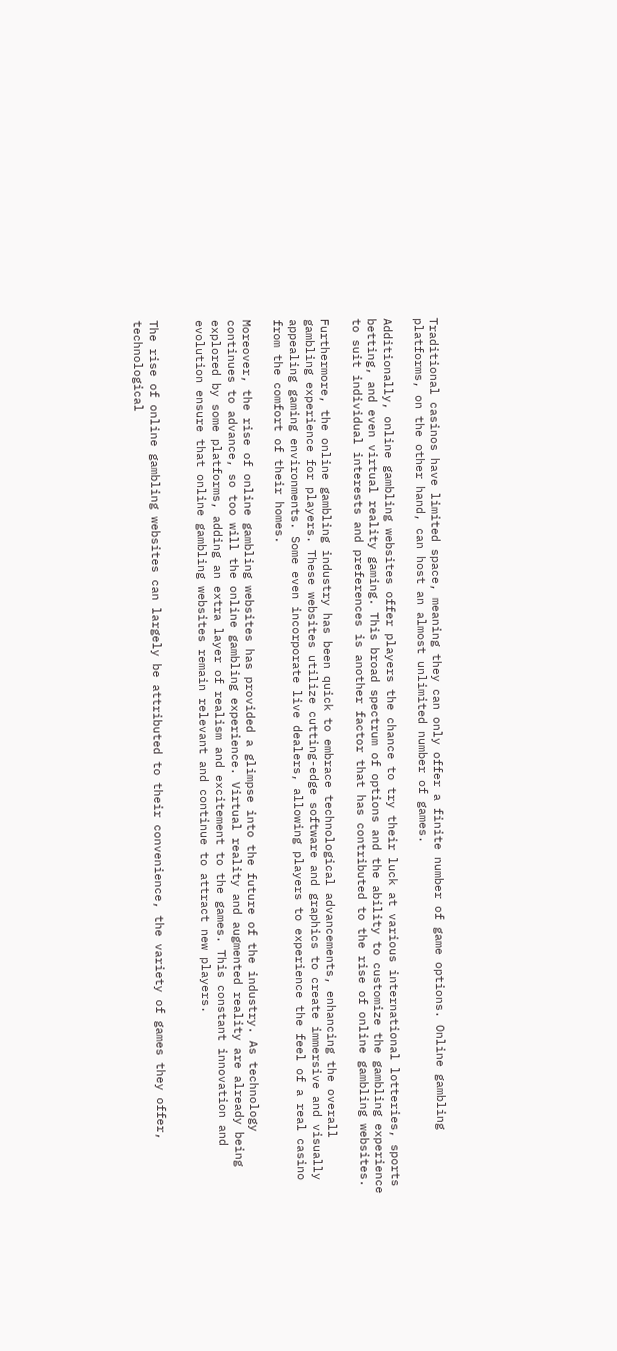Traditional casinos have limited space, meaning they can only offer a finite number of game options. Online gambling platforms, on the other hand, can host an almost unlimited number of games.

Additionally, online gambling websites offer players the chance to try their luck at various international lotteries, sports betting, and even virtual reality gaming. This broad spectrum of options and the ability to customize the gambling experience to suit individual interests and preferences is another factor that has contributed to the rise of online gambling websites.

Furthermore, the online gambling industry has been quick to embrace technological advancements, enhancing the overall gambling experience for players. These websites utilize cutting-edge software and graphics to create immersive and visually appealing gaming environments. Some even incorporate live dealers, allowing players to experience the feel of a real casino from the comfort of their homes.

Moreover, the rise of online gambling websites has provided a glimpse into the future of the industry. As technology continues to advance, so too will the online gambling experience. Virtual reality and augmented reality are already being explored by some platforms, adding an extra layer of realism and excitement to the games. This constant innovation and evolution ensure that online gambling websites remain relevant and continue to attract new players.


The rise of online gambling websites can largely be attributed to their convenience, the variety of games they offer, technological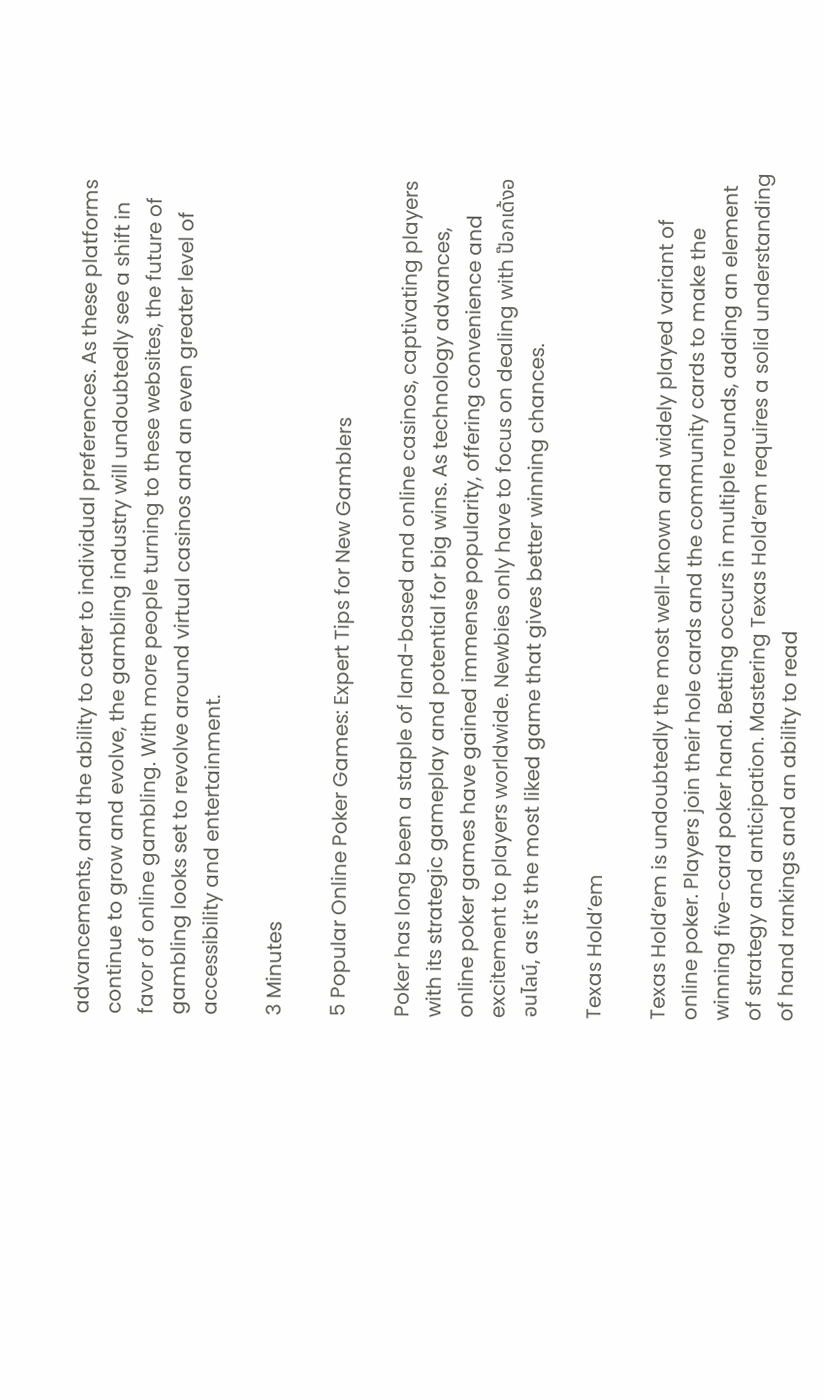advancements, and the ability to cater to individual preferences. As these platforms continue to grow and evolve, the gambling industry will undoubtedly see a shift in favor of online gambling. With more people turning to these websites, the future of gambling looks set to revolve around virtual casinos and an even greater level of accessibility and entertainment.

3 Minutes

5 Popular Online Poker Games: Expert Tips for New Gamblers

Poker has long been a staple of land-based and online casinos, captivating players with its strategic gameplay and potential for big wins. As technology advances, online poker games have gained immense popularity, offering convenience and excitement to players worldwide. Newbies only have to focus on dealing with ป๊อกเด้งออนไลน์, as it’s the most liked game that gives better winning chances.

Texas Hold’em

Texas Hold’em is undoubtedly the most well-known and widely played variant of online poker. Players join their hole cards and the community cards to make the winning five-card poker hand. Betting occurs in multiple rounds, adding an element of strategy and anticipation. Mastering Texas Hold’em requires a solid understanding of hand rankings and an ability to read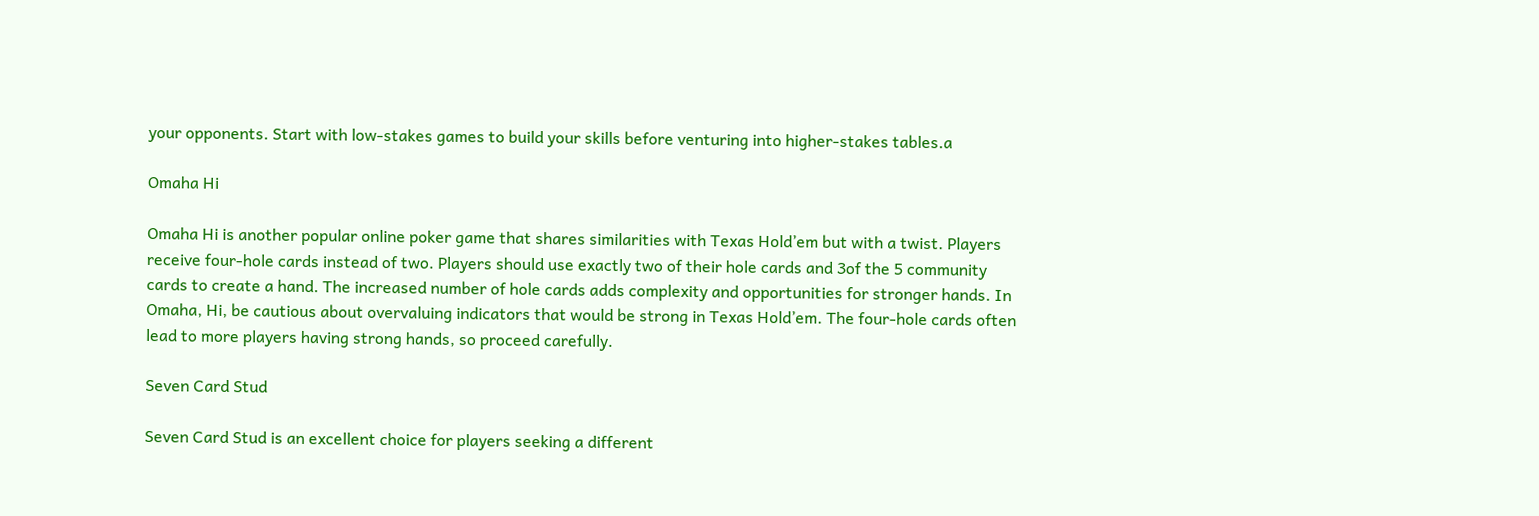your opponents. Start with low-stakes games to build your skills before venturing into higher-stakes tables.a

Omaha Hi

Omaha Hi is another popular online poker game that shares similarities with Texas Hold’em but with a twist. Players receive four-hole cards instead of two. Players should use exactly two of their hole cards and 3of the 5 community cards to create a hand. The increased number of hole cards adds complexity and opportunities for stronger hands. In Omaha, Hi, be cautious about overvaluing indicators that would be strong in Texas Hold’em. The four-hole cards often lead to more players having strong hands, so proceed carefully.

Seven Card Stud

Seven Card Stud is an excellent choice for players seeking a different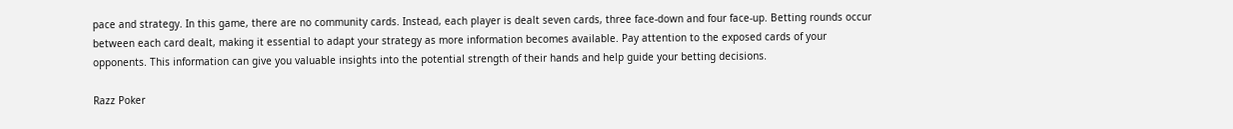pace and strategy. In this game, there are no community cards. Instead, each player is dealt seven cards, three face-down and four face-up. Betting rounds occur between each card dealt, making it essential to adapt your strategy as more information becomes available. Pay attention to the exposed cards of your opponents. This information can give you valuable insights into the potential strength of their hands and help guide your betting decisions.

Razz Poker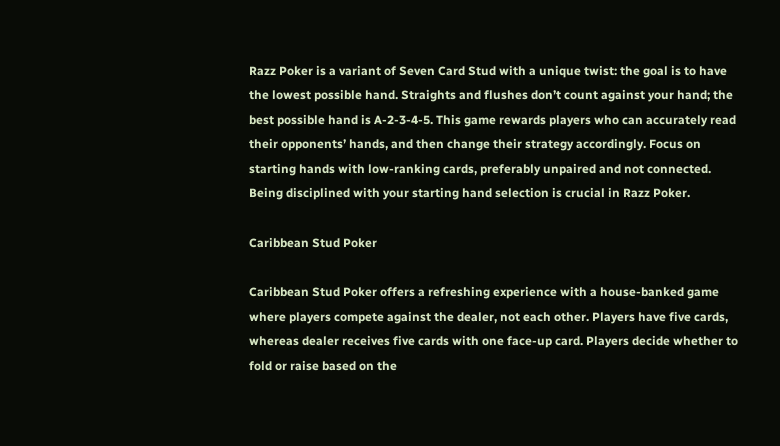Razz Poker is a variant of Seven Card Stud with a unique twist: the goal is to have the lowest possible hand. Straights and flushes don’t count against your hand; the best possible hand is A-2-3-4-5. This game rewards players who can accurately read their opponents’ hands, and then change their strategy accordingly. Focus on starting hands with low-ranking cards, preferably unpaired and not connected. Being disciplined with your starting hand selection is crucial in Razz Poker.

Caribbean Stud Poker

Caribbean Stud Poker offers a refreshing experience with a house-banked game where players compete against the dealer, not each other. Players have five cards, whereas dealer receives five cards with one face-up card. Players decide whether to fold or raise based on the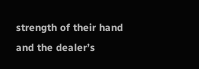strength of their hand and the dealer’s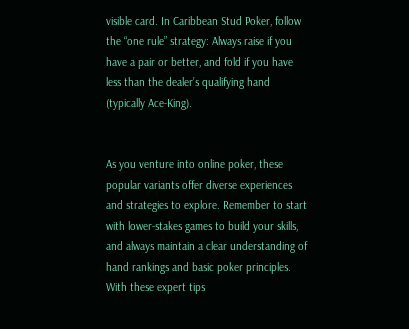visible card. In Caribbean Stud Poker, follow the “one rule” strategy: Always raise if you have a pair or better, and fold if you have less than the dealer’s qualifying hand (typically Ace-King).


As you venture into online poker, these popular variants offer diverse experiences and strategies to explore. Remember to start with lower-stakes games to build your skills, and always maintain a clear understanding of hand rankings and basic poker principles. With these expert tips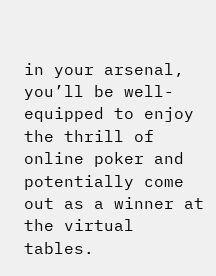in your arsenal, you’ll be well-equipped to enjoy the thrill of online poker and potentially come out as a winner at the virtual tables.